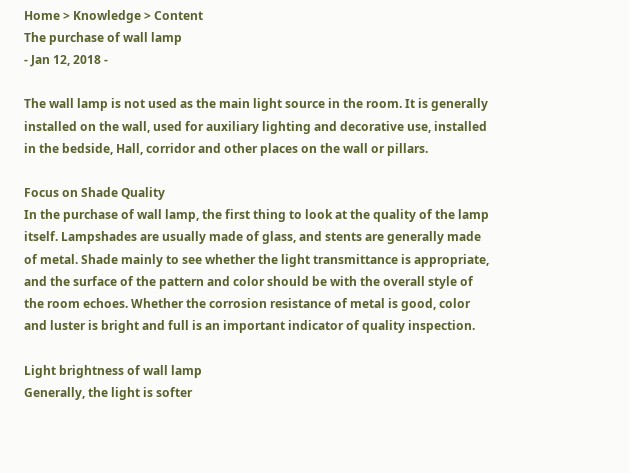Home > Knowledge > Content
The purchase of wall lamp
- Jan 12, 2018 -

The wall lamp is not used as the main light source in the room. It is generally installed on the wall, used for auxiliary lighting and decorative use, installed in the bedside, Hall, corridor and other places on the wall or pillars.

Focus on Shade Quality
In the purchase of wall lamp, the first thing to look at the quality of the lamp itself. Lampshades are usually made of glass, and stents are generally made of metal. Shade mainly to see whether the light transmittance is appropriate, and the surface of the pattern and color should be with the overall style of the room echoes. Whether the corrosion resistance of metal is good, color and luster is bright and full is an important indicator of quality inspection.

Light brightness of wall lamp
Generally, the light is softer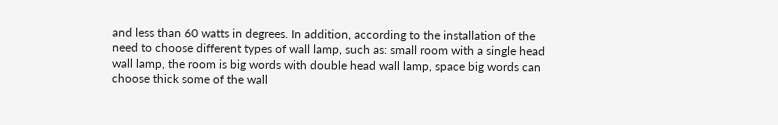and less than 60 watts in degrees. In addition, according to the installation of the need to choose different types of wall lamp, such as: small room with a single head wall lamp, the room is big words with double head wall lamp, space big words can choose thick some of the wall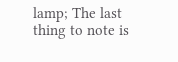lamp; The last thing to note is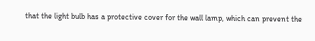that the light bulb has a protective cover for the wall lamp, which can prevent the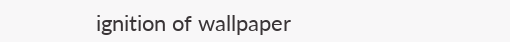ignition of wallpaper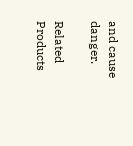and cause danger.

Related Products